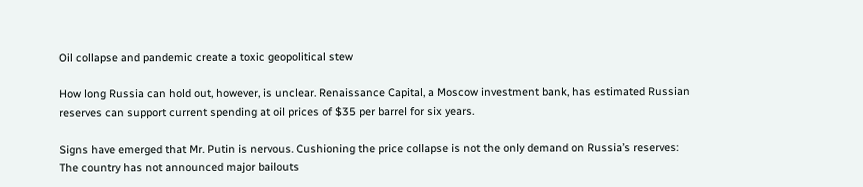Oil collapse and pandemic create a toxic geopolitical stew

How long Russia can hold out, however, is unclear. Renaissance Capital, a Moscow investment bank, has estimated Russian reserves can support current spending at oil prices of $35 per barrel for six years.

Signs have emerged that Mr. Putin is nervous. Cushioning the price collapse is not the only demand on Russia’s reserves: The country has not announced major bailouts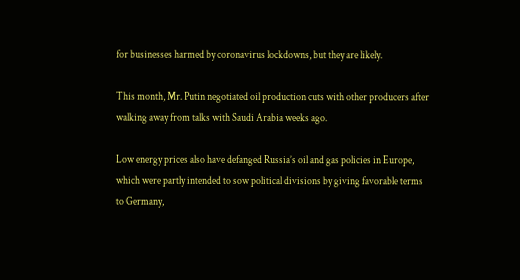for businesses harmed by coronavirus lockdowns, but they are likely.

This month, Mr. Putin negotiated oil production cuts with other producers after walking away from talks with Saudi Arabia weeks ago.

Low energy prices also have defanged Russia’s oil and gas policies in Europe, which were partly intended to sow political divisions by giving favorable terms to Germany,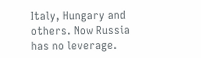Italy, Hungary and others. Now Russia has no leverage.